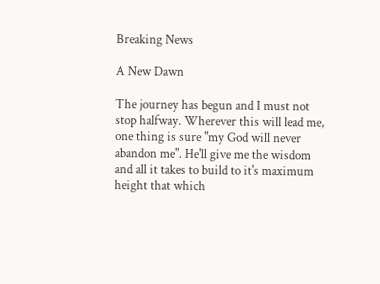Breaking News

A New Dawn

The journey has begun and I must not stop halfway. Wherever this will lead me, one thing is sure "my God will never abandon me". He'll give me the wisdom and all it takes to build to it's maximum height that which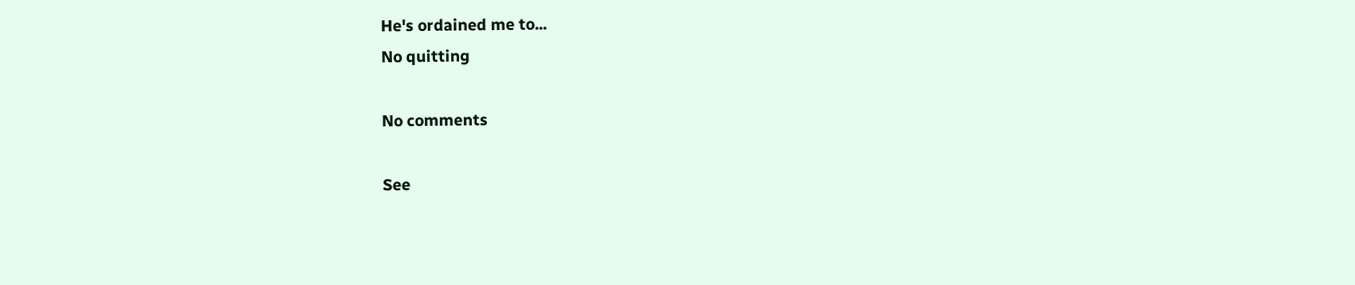He's ordained me to...
No quitting

No comments

See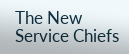The New Service Chiefs